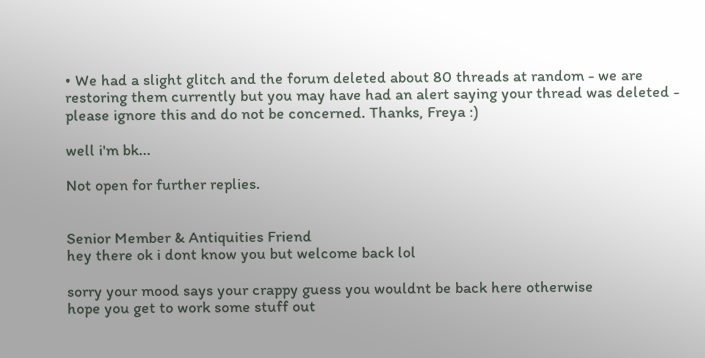• We had a slight glitch and the forum deleted about 80 threads at random - we are restoring them currently but you may have had an alert saying your thread was deleted - please ignore this and do not be concerned. Thanks, Freya :)

well i'm bk...

Not open for further replies.


Senior Member & Antiquities Friend
hey there ok i dont know you but welcome back lol

sorry your mood says your crappy guess you wouldnt be back here otherwise
hope you get to work some stuff out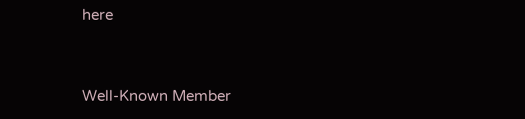here


Well-Known Member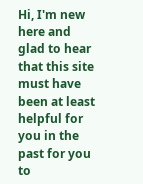Hi, I'm new here and glad to hear that this site must have been at least helpful for you in the past for you to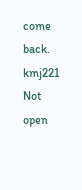come back. kmj221
Not open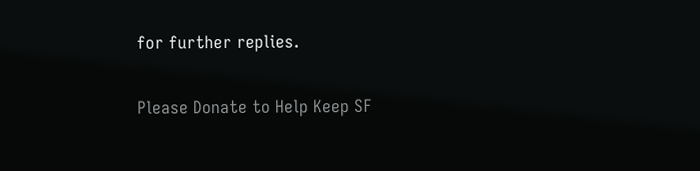for further replies.

Please Donate to Help Keep SF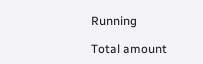Running

Total amount